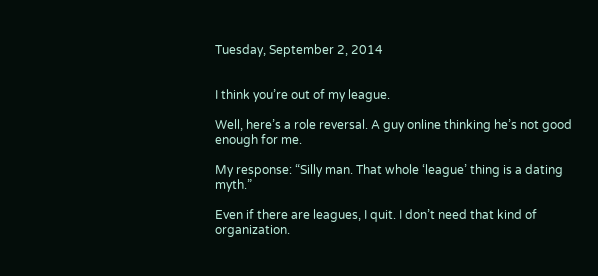Tuesday, September 2, 2014


I think you’re out of my league.

Well, here’s a role reversal. A guy online thinking he’s not good enough for me.

My response: “Silly man. That whole ‘league’ thing is a dating myth.”

Even if there are leagues, I quit. I don’t need that kind of organization.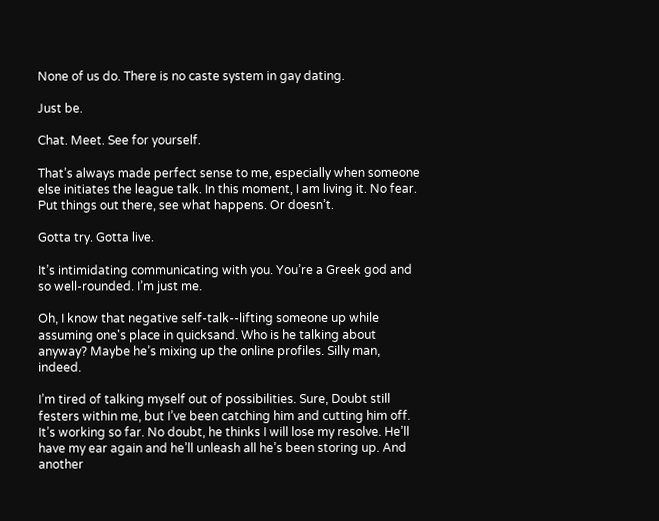None of us do. There is no caste system in gay dating.

Just be.

Chat. Meet. See for yourself.

That’s always made perfect sense to me, especially when someone else initiates the league talk. In this moment, I am living it. No fear. Put things out there, see what happens. Or doesn’t.

Gotta try. Gotta live.

It’s intimidating communicating with you. You’re a Greek god and so well-rounded. I’m just me.

Oh, I know that negative self-talk--lifting someone up while assuming one's place in quicksand. Who is he talking about anyway? Maybe he’s mixing up the online profiles. Silly man, indeed.

I’m tired of talking myself out of possibilities. Sure, Doubt still festers within me, but I’ve been catching him and cutting him off. It’s working so far. No doubt, he thinks I will lose my resolve. He’ll have my ear again and he’ll unleash all he’s been storing up. And another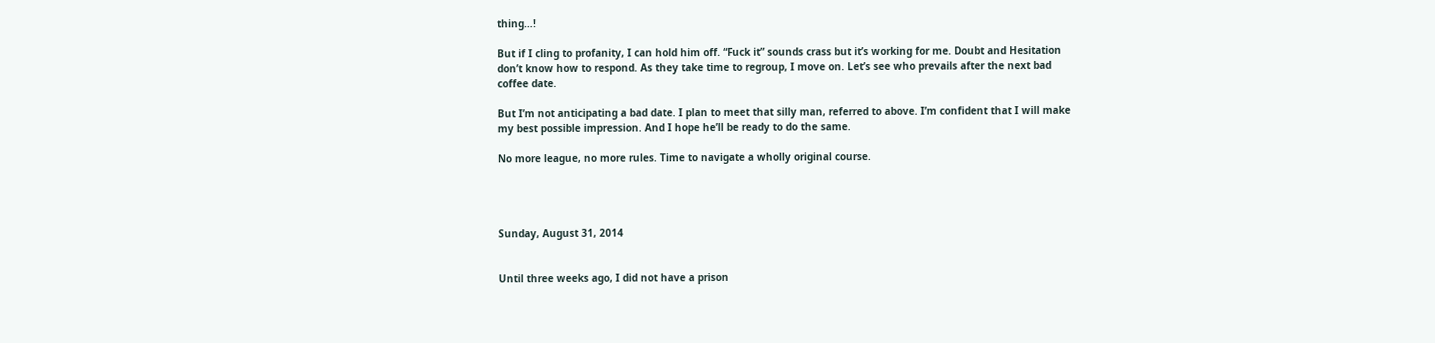thing…!

But if I cling to profanity, I can hold him off. “Fuck it” sounds crass but it’s working for me. Doubt and Hesitation don’t know how to respond. As they take time to regroup, I move on. Let’s see who prevails after the next bad coffee date.

But I’m not anticipating a bad date. I plan to meet that silly man, referred to above. I’m confident that I will make my best possible impression. And I hope he’ll be ready to do the same.

No more league, no more rules. Time to navigate a wholly original course.




Sunday, August 31, 2014


Until three weeks ago, I did not have a prison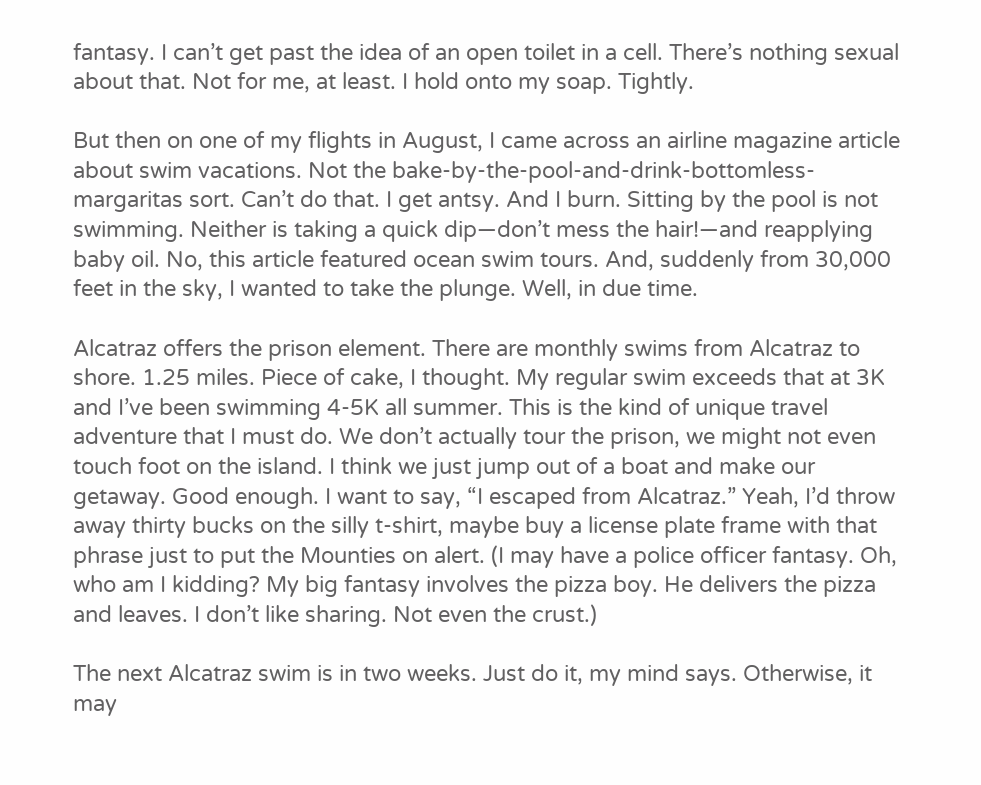fantasy. I can’t get past the idea of an open toilet in a cell. There’s nothing sexual about that. Not for me, at least. I hold onto my soap. Tightly.

But then on one of my flights in August, I came across an airline magazine article about swim vacations. Not the bake-by-the-pool-and-drink-bottomless-margaritas sort. Can’t do that. I get antsy. And I burn. Sitting by the pool is not swimming. Neither is taking a quick dip—don’t mess the hair!—and reapplying baby oil. No, this article featured ocean swim tours. And, suddenly from 30,000 feet in the sky, I wanted to take the plunge. Well, in due time.

Alcatraz offers the prison element. There are monthly swims from Alcatraz to shore. 1.25 miles. Piece of cake, I thought. My regular swim exceeds that at 3K and I’ve been swimming 4-5K all summer. This is the kind of unique travel adventure that I must do. We don’t actually tour the prison, we might not even touch foot on the island. I think we just jump out of a boat and make our getaway. Good enough. I want to say, “I escaped from Alcatraz.” Yeah, I’d throw away thirty bucks on the silly t-shirt, maybe buy a license plate frame with that phrase just to put the Mounties on alert. (I may have a police officer fantasy. Oh, who am I kidding? My big fantasy involves the pizza boy. He delivers the pizza and leaves. I don’t like sharing. Not even the crust.)

The next Alcatraz swim is in two weeks. Just do it, my mind says. Otherwise, it may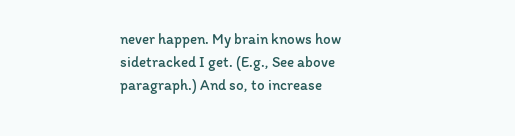never happen. My brain knows how sidetracked I get. (E.g., See above paragraph.) And so, to increase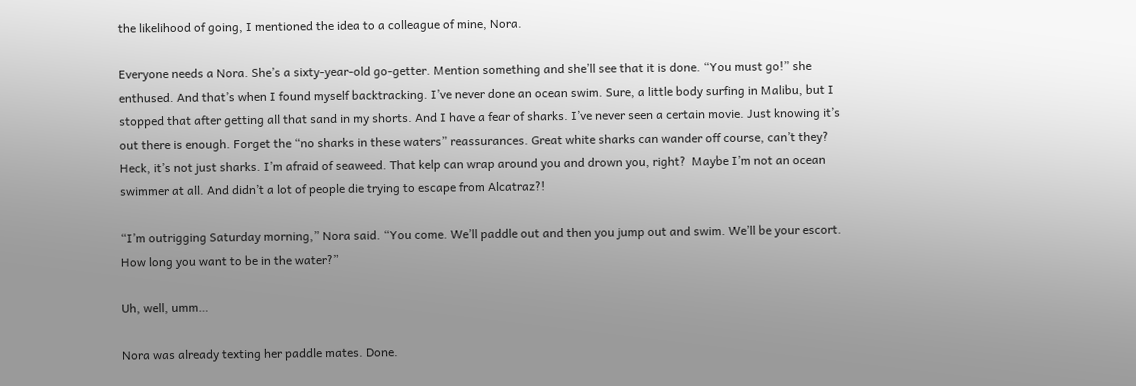the likelihood of going, I mentioned the idea to a colleague of mine, Nora.

Everyone needs a Nora. She’s a sixty-year-old go-getter. Mention something and she’ll see that it is done. “You must go!” she enthused. And that’s when I found myself backtracking. I’ve never done an ocean swim. Sure, a little body surfing in Malibu, but I stopped that after getting all that sand in my shorts. And I have a fear of sharks. I’ve never seen a certain movie. Just knowing it’s out there is enough. Forget the “no sharks in these waters” reassurances. Great white sharks can wander off course, can’t they? Heck, it’s not just sharks. I’m afraid of seaweed. That kelp can wrap around you and drown you, right?  Maybe I’m not an ocean swimmer at all. And didn’t a lot of people die trying to escape from Alcatraz?!

“I’m outrigging Saturday morning,” Nora said. “You come. We’ll paddle out and then you jump out and swim. We’ll be your escort. How long you want to be in the water?”

Uh, well, umm…

Nora was already texting her paddle mates. Done.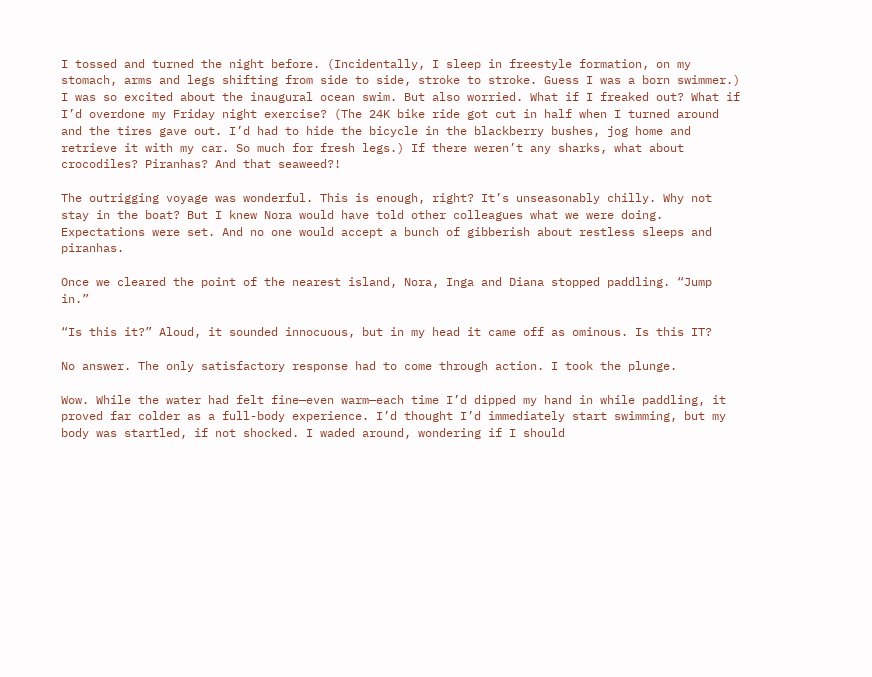I tossed and turned the night before. (Incidentally, I sleep in freestyle formation, on my stomach, arms and legs shifting from side to side, stroke to stroke. Guess I was a born swimmer.) I was so excited about the inaugural ocean swim. But also worried. What if I freaked out? What if I’d overdone my Friday night exercise? (The 24K bike ride got cut in half when I turned around and the tires gave out. I’d had to hide the bicycle in the blackberry bushes, jog home and retrieve it with my car. So much for fresh legs.) If there weren’t any sharks, what about crocodiles? Piranhas? And that seaweed?!

The outrigging voyage was wonderful. This is enough, right? It’s unseasonably chilly. Why not stay in the boat? But I knew Nora would have told other colleagues what we were doing. Expectations were set. And no one would accept a bunch of gibberish about restless sleeps and piranhas.

Once we cleared the point of the nearest island, Nora, Inga and Diana stopped paddling. “Jump in.”

“Is this it?” Aloud, it sounded innocuous, but in my head it came off as ominous. Is this IT?

No answer. The only satisfactory response had to come through action. I took the plunge.

Wow. While the water had felt fine—even warm—each time I’d dipped my hand in while paddling, it proved far colder as a full-body experience. I’d thought I’d immediately start swimming, but my body was startled, if not shocked. I waded around, wondering if I should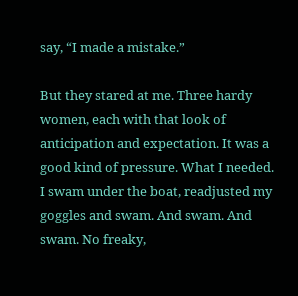say, “I made a mistake.”

But they stared at me. Three hardy women, each with that look of anticipation and expectation. It was a good kind of pressure. What I needed. I swam under the boat, readjusted my goggles and swam. And swam. And swam. No freaky,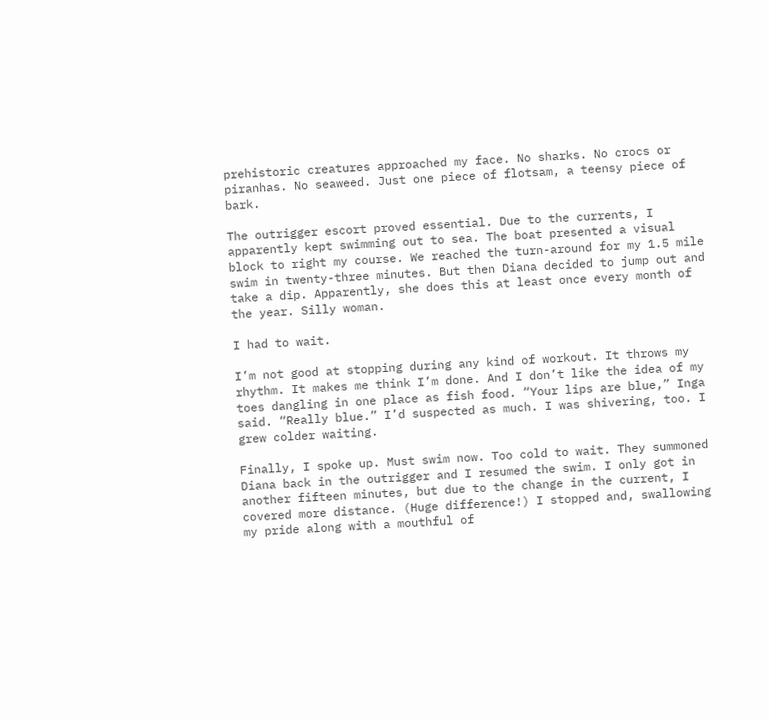prehistoric creatures approached my face. No sharks. No crocs or piranhas. No seaweed. Just one piece of flotsam, a teensy piece of bark.

The outrigger escort proved essential. Due to the currents, I apparently kept swimming out to sea. The boat presented a visual block to right my course. We reached the turn-around for my 1.5 mile swim in twenty-three minutes. But then Diana decided to jump out and take a dip. Apparently, she does this at least once every month of the year. Silly woman.

I had to wait.

I’m not good at stopping during any kind of workout. It throws my rhythm. It makes me think I’m done. And I don’t like the idea of my toes dangling in one place as fish food. “Your lips are blue,” Inga said. “Really blue.” I’d suspected as much. I was shivering, too. I grew colder waiting.

Finally, I spoke up. Must swim now. Too cold to wait. They summoned Diana back in the outrigger and I resumed the swim. I only got in another fifteen minutes, but due to the change in the current, I covered more distance. (Huge difference!) I stopped and, swallowing my pride along with a mouthful of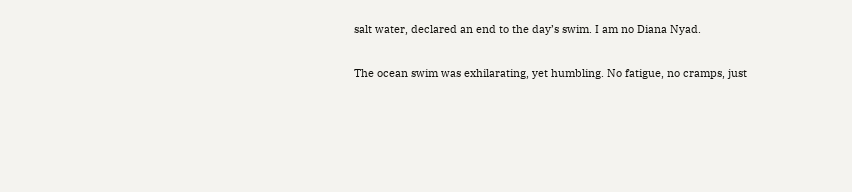salt water, declared an end to the day’s swim. I am no Diana Nyad.

The ocean swim was exhilarating, yet humbling. No fatigue, no cramps, just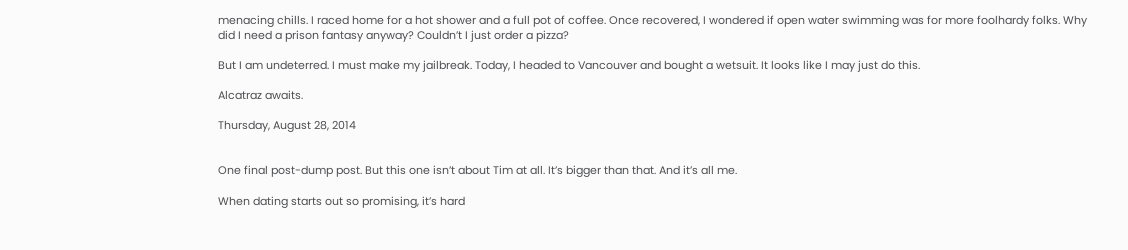menacing chills. I raced home for a hot shower and a full pot of coffee. Once recovered, I wondered if open water swimming was for more foolhardy folks. Why did I need a prison fantasy anyway? Couldn’t I just order a pizza?

But I am undeterred. I must make my jailbreak. Today, I headed to Vancouver and bought a wetsuit. It looks like I may just do this.

Alcatraz awaits.

Thursday, August 28, 2014


One final post-dump post. But this one isn’t about Tim at all. It’s bigger than that. And it’s all me.

When dating starts out so promising, it’s hard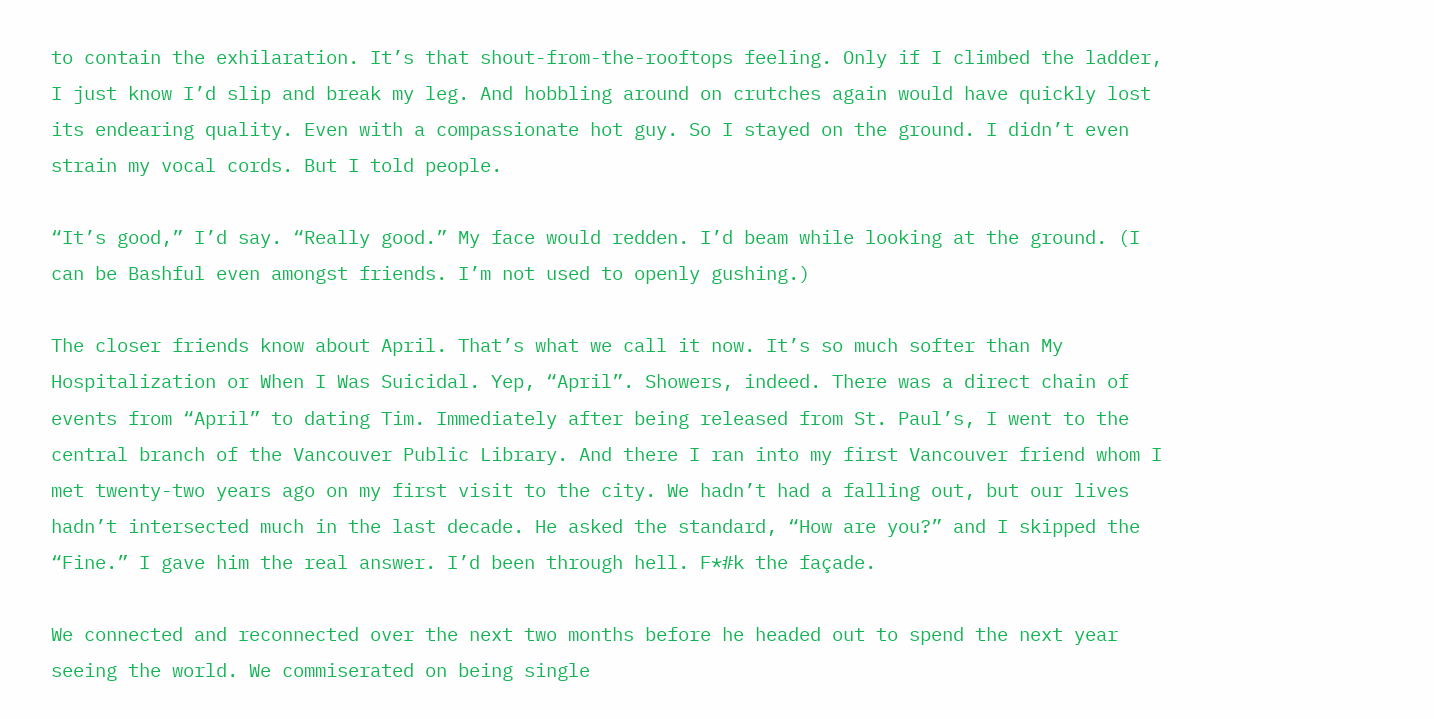to contain the exhilaration. It’s that shout-from-the-rooftops feeling. Only if I climbed the ladder, I just know I’d slip and break my leg. And hobbling around on crutches again would have quickly lost its endearing quality. Even with a compassionate hot guy. So I stayed on the ground. I didn’t even strain my vocal cords. But I told people.

“It’s good,” I’d say. “Really good.” My face would redden. I’d beam while looking at the ground. (I can be Bashful even amongst friends. I’m not used to openly gushing.)

The closer friends know about April. That’s what we call it now. It’s so much softer than My Hospitalization or When I Was Suicidal. Yep, “April”. Showers, indeed. There was a direct chain of events from “April” to dating Tim. Immediately after being released from St. Paul’s, I went to the central branch of the Vancouver Public Library. And there I ran into my first Vancouver friend whom I met twenty-two years ago on my first visit to the city. We hadn’t had a falling out, but our lives hadn’t intersected much in the last decade. He asked the standard, “How are you?” and I skipped the “Fine.” I gave him the real answer. I’d been through hell. F*#k the façade.

We connected and reconnected over the next two months before he headed out to spend the next year seeing the world. We commiserated on being single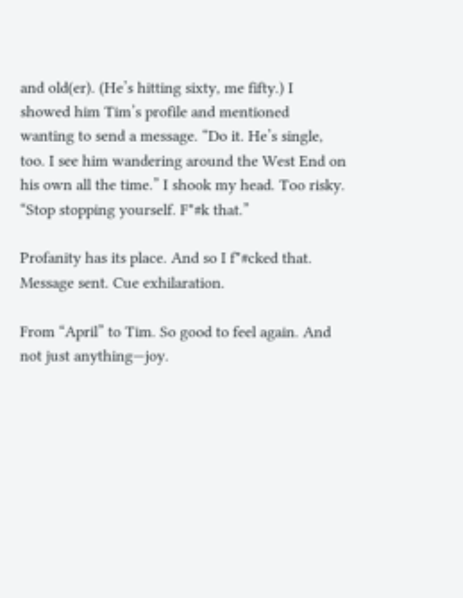and old(er). (He’s hitting sixty, me fifty.) I showed him Tim’s profile and mentioned wanting to send a message. “Do it. He’s single, too. I see him wandering around the West End on his own all the time.” I shook my head. Too risky. “Stop stopping yourself. F*#k that.”

Profanity has its place. And so I f*#cked that. Message sent. Cue exhilaration.

From “April” to Tim. So good to feel again. And not just anything—joy.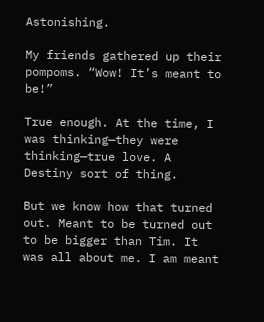Astonishing.

My friends gathered up their pompoms. “Wow! It’s meant to be!”

True enough. At the time, I was thinking—they were thinking—true love. A Destiny sort of thing.

But we know how that turned out. Meant to be turned out to be bigger than Tim. It was all about me. I am meant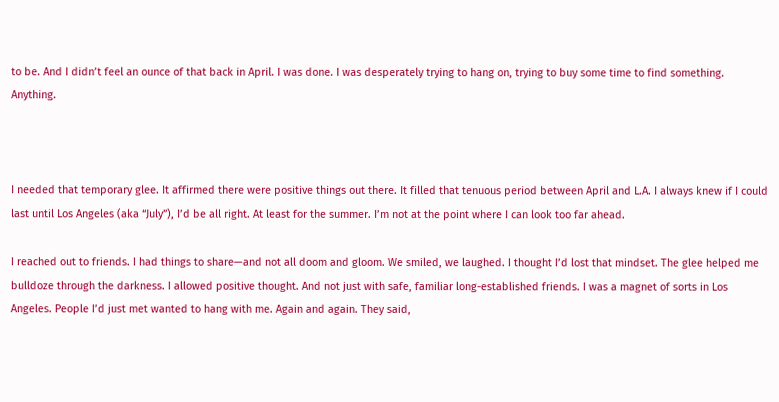to be. And I didn’t feel an ounce of that back in April. I was done. I was desperately trying to hang on, trying to buy some time to find something. Anything.



I needed that temporary glee. It affirmed there were positive things out there. It filled that tenuous period between April and L.A. I always knew if I could last until Los Angeles (aka “July”), I’d be all right. At least for the summer. I’m not at the point where I can look too far ahead.

I reached out to friends. I had things to share—and not all doom and gloom. We smiled, we laughed. I thought I’d lost that mindset. The glee helped me bulldoze through the darkness. I allowed positive thought. And not just with safe, familiar long-established friends. I was a magnet of sorts in Los Angeles. People I’d just met wanted to hang with me. Again and again. They said,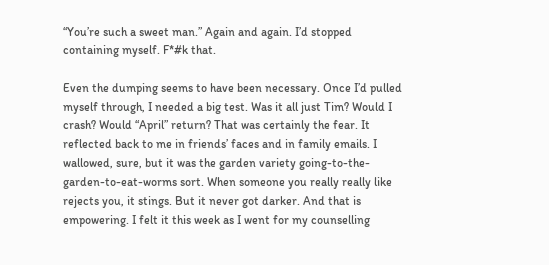“You’re such a sweet man.” Again and again. I’d stopped containing myself. F*#k that.

Even the dumping seems to have been necessary. Once I’d pulled myself through, I needed a big test. Was it all just Tim? Would I crash? Would “April” return? That was certainly the fear. It reflected back to me in friends’ faces and in family emails. I wallowed, sure, but it was the garden variety going-to-the-garden-to-eat-worms sort. When someone you really really like rejects you, it stings. But it never got darker. And that is empowering. I felt it this week as I went for my counselling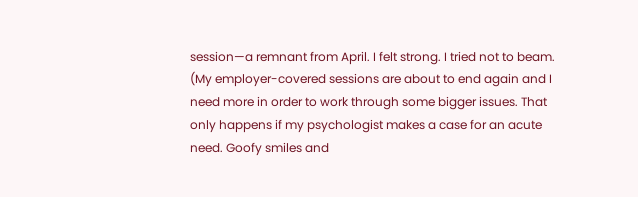session—a remnant from April. I felt strong. I tried not to beam. (My employer-covered sessions are about to end again and I need more in order to work through some bigger issues. That only happens if my psychologist makes a case for an acute need. Goofy smiles and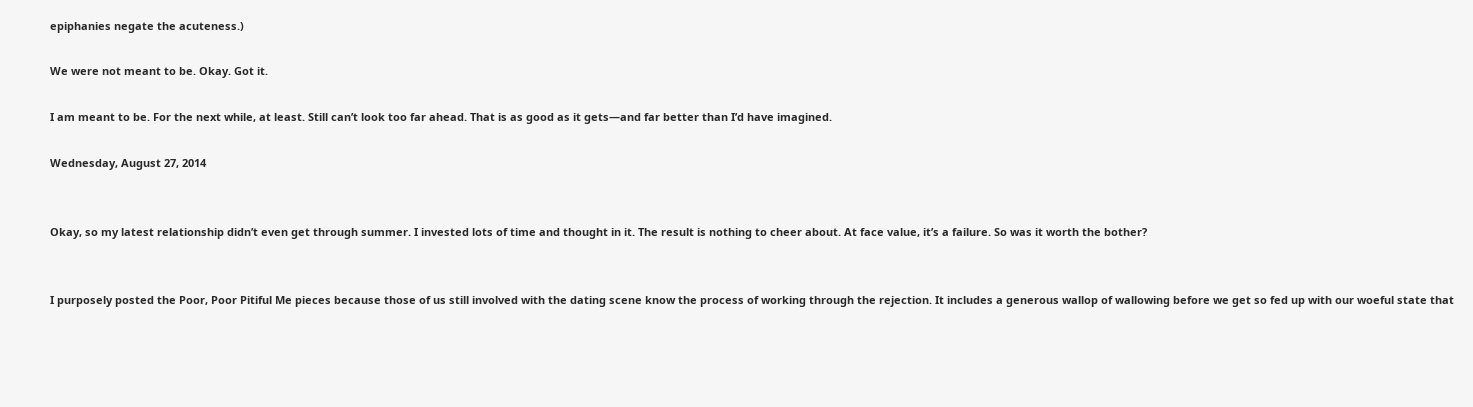epiphanies negate the acuteness.)

We were not meant to be. Okay. Got it.

I am meant to be. For the next while, at least. Still can’t look too far ahead. That is as good as it gets—and far better than I’d have imagined.

Wednesday, August 27, 2014


Okay, so my latest relationship didn’t even get through summer. I invested lots of time and thought in it. The result is nothing to cheer about. At face value, it’s a failure. So was it worth the bother?


I purposely posted the Poor, Poor Pitiful Me pieces because those of us still involved with the dating scene know the process of working through the rejection. It includes a generous wallop of wallowing before we get so fed up with our woeful state that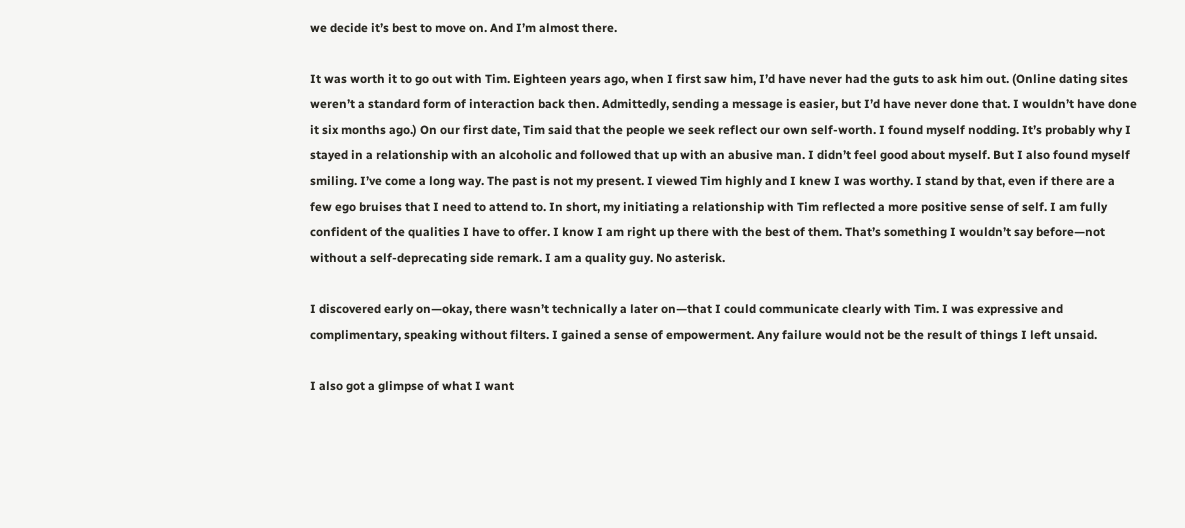we decide it’s best to move on. And I’m almost there.

It was worth it to go out with Tim. Eighteen years ago, when I first saw him, I’d have never had the guts to ask him out. (Online dating sites weren’t a standard form of interaction back then. Admittedly, sending a message is easier, but I’d have never done that. I wouldn’t have done it six months ago.) On our first date, Tim said that the people we seek reflect our own self-worth. I found myself nodding. It’s probably why I stayed in a relationship with an alcoholic and followed that up with an abusive man. I didn’t feel good about myself. But I also found myself smiling. I’ve come a long way. The past is not my present. I viewed Tim highly and I knew I was worthy. I stand by that, even if there are a few ego bruises that I need to attend to. In short, my initiating a relationship with Tim reflected a more positive sense of self. I am fully confident of the qualities I have to offer. I know I am right up there with the best of them. That’s something I wouldn’t say before—not without a self-deprecating side remark. I am a quality guy. No asterisk.

I discovered early on—okay, there wasn’t technically a later on—that I could communicate clearly with Tim. I was expressive and complimentary, speaking without filters. I gained a sense of empowerment. Any failure would not be the result of things I left unsaid.

I also got a glimpse of what I want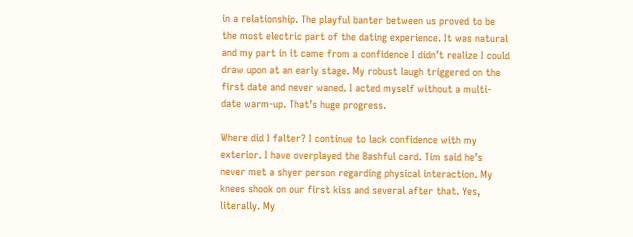in a relationship. The playful banter between us proved to be the most electric part of the dating experience. It was natural and my part in it came from a confidence I didn’t realize I could draw upon at an early stage. My robust laugh triggered on the first date and never waned. I acted myself without a multi-date warm-up. That’s huge progress.

Where did I falter? I continue to lack confidence with my exterior. I have overplayed the Bashful card. Tim said he’s never met a shyer person regarding physical interaction. My knees shook on our first kiss and several after that. Yes, literally. My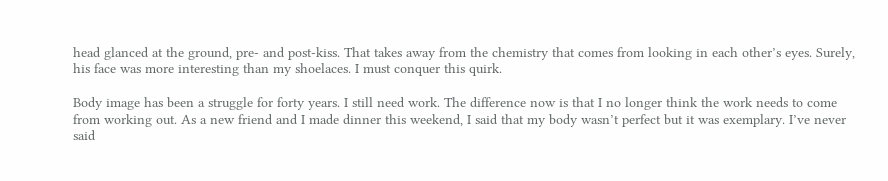head glanced at the ground, pre- and post-kiss. That takes away from the chemistry that comes from looking in each other’s eyes. Surely, his face was more interesting than my shoelaces. I must conquer this quirk.

Body image has been a struggle for forty years. I still need work. The difference now is that I no longer think the work needs to come from working out. As a new friend and I made dinner this weekend, I said that my body wasn’t perfect but it was exemplary. I’ve never said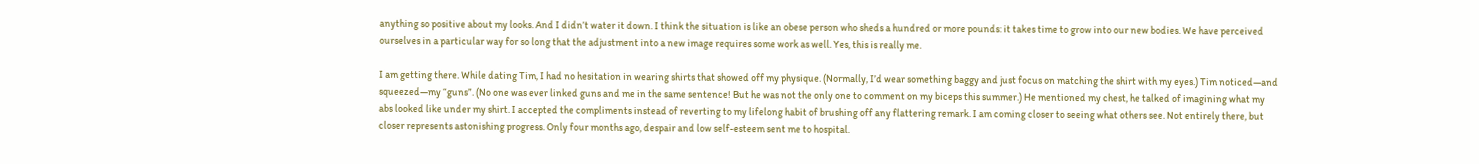anything so positive about my looks. And I didn’t water it down. I think the situation is like an obese person who sheds a hundred or more pounds: it takes time to grow into our new bodies. We have perceived ourselves in a particular way for so long that the adjustment into a new image requires some work as well. Yes, this is really me.

I am getting there. While dating Tim, I had no hesitation in wearing shirts that showed off my physique. (Normally, I’d wear something baggy and just focus on matching the shirt with my eyes.) Tim noticed—and squeezed—my “guns”. (No one was ever linked guns and me in the same sentence! But he was not the only one to comment on my biceps this summer.) He mentioned my chest, he talked of imagining what my abs looked like under my shirt. I accepted the compliments instead of reverting to my lifelong habit of brushing off any flattering remark. I am coming closer to seeing what others see. Not entirely there, but closer represents astonishing progress. Only four months ago, despair and low self-esteem sent me to hospital.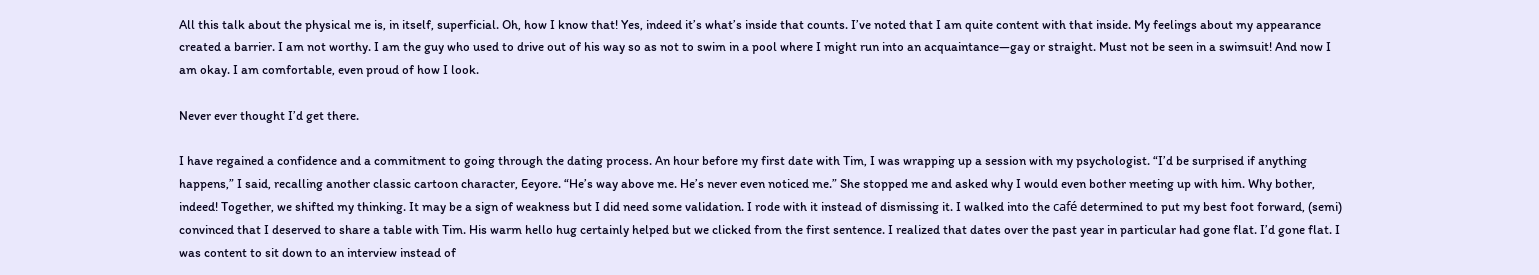All this talk about the physical me is, in itself, superficial. Oh, how I know that! Yes, indeed it’s what’s inside that counts. I’ve noted that I am quite content with that inside. My feelings about my appearance created a barrier. I am not worthy. I am the guy who used to drive out of his way so as not to swim in a pool where I might run into an acquaintance—gay or straight. Must not be seen in a swimsuit! And now I am okay. I am comfortable, even proud of how I look.

Never ever thought I’d get there.

I have regained a confidence and a commitment to going through the dating process. An hour before my first date with Tim, I was wrapping up a session with my psychologist. “I’d be surprised if anything happens,” I said, recalling another classic cartoon character, Eeyore. “He’s way above me. He’s never even noticed me.” She stopped me and asked why I would even bother meeting up with him. Why bother, indeed! Together, we shifted my thinking. It may be a sign of weakness but I did need some validation. I rode with it instead of dismissing it. I walked into the café determined to put my best foot forward, (semi) convinced that I deserved to share a table with Tim. His warm hello hug certainly helped but we clicked from the first sentence. I realized that dates over the past year in particular had gone flat. I’d gone flat. I was content to sit down to an interview instead of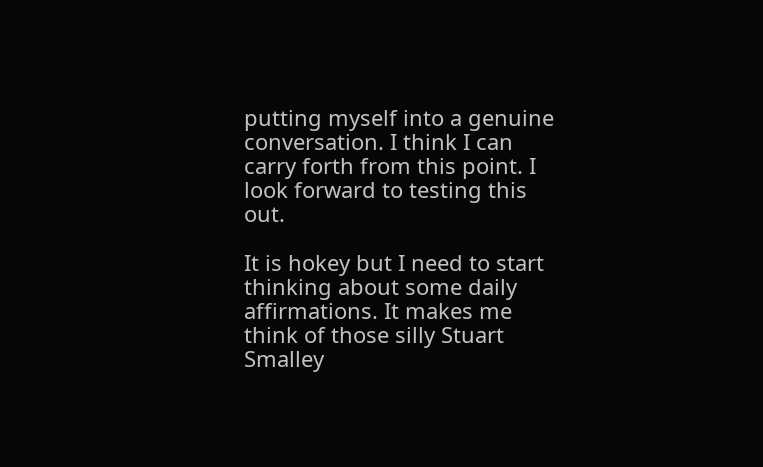putting myself into a genuine conversation. I think I can carry forth from this point. I look forward to testing this out.

It is hokey but I need to start thinking about some daily affirmations. It makes me think of those silly Stuart Smalley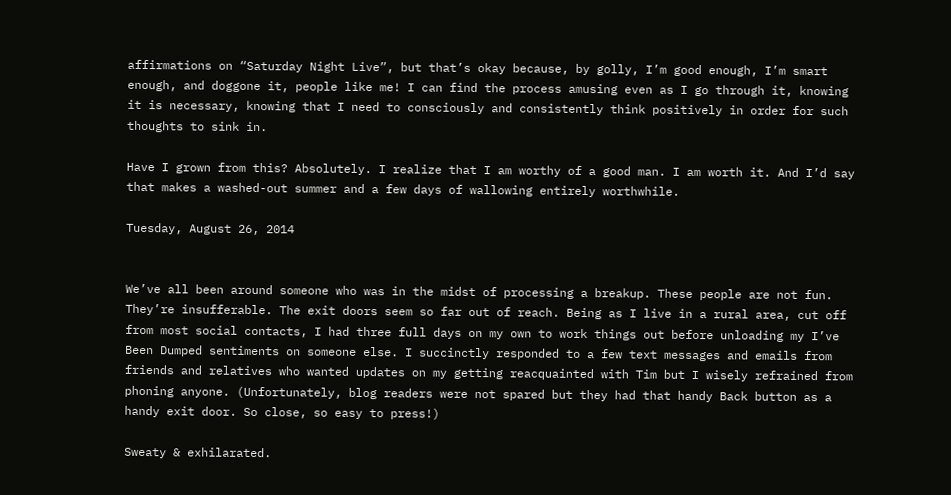affirmations on “Saturday Night Live”, but that’s okay because, by golly, I’m good enough, I’m smart enough, and doggone it, people like me! I can find the process amusing even as I go through it, knowing it is necessary, knowing that I need to consciously and consistently think positively in order for such thoughts to sink in.

Have I grown from this? Absolutely. I realize that I am worthy of a good man. I am worth it. And I’d say that makes a washed-out summer and a few days of wallowing entirely worthwhile.

Tuesday, August 26, 2014


We’ve all been around someone who was in the midst of processing a breakup. These people are not fun. They’re insufferable. The exit doors seem so far out of reach. Being as I live in a rural area, cut off from most social contacts, I had three full days on my own to work things out before unloading my I’ve Been Dumped sentiments on someone else. I succinctly responded to a few text messages and emails from friends and relatives who wanted updates on my getting reacquainted with Tim but I wisely refrained from phoning anyone. (Unfortunately, blog readers were not spared but they had that handy Back button as a handy exit door. So close, so easy to press!)

Sweaty & exhilarated.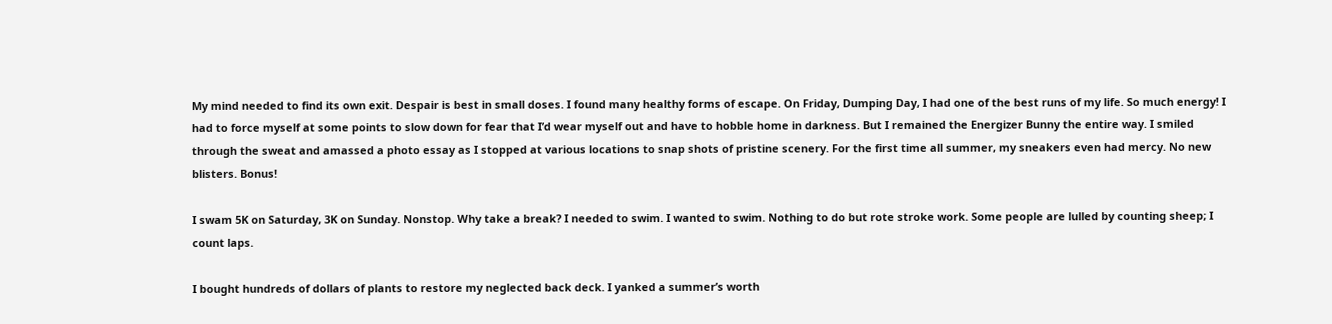My mind needed to find its own exit. Despair is best in small doses. I found many healthy forms of escape. On Friday, Dumping Day, I had one of the best runs of my life. So much energy! I had to force myself at some points to slow down for fear that I’d wear myself out and have to hobble home in darkness. But I remained the Energizer Bunny the entire way. I smiled through the sweat and amassed a photo essay as I stopped at various locations to snap shots of pristine scenery. For the first time all summer, my sneakers even had mercy. No new blisters. Bonus!

I swam 5K on Saturday, 3K on Sunday. Nonstop. Why take a break? I needed to swim. I wanted to swim. Nothing to do but rote stroke work. Some people are lulled by counting sheep; I count laps.

I bought hundreds of dollars of plants to restore my neglected back deck. I yanked a summer’s worth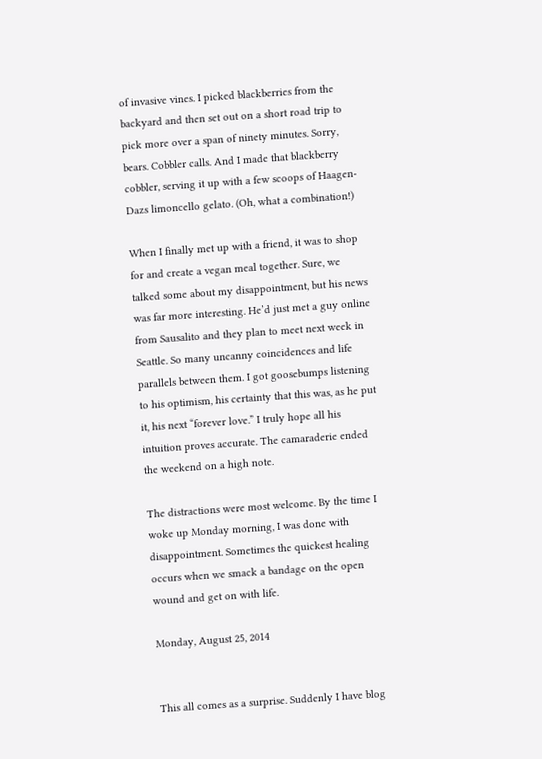of invasive vines. I picked blackberries from the backyard and then set out on a short road trip to pick more over a span of ninety minutes. Sorry, bears. Cobbler calls. And I made that blackberry cobbler, serving it up with a few scoops of Haagen-Dazs limoncello gelato. (Oh, what a combination!)

When I finally met up with a friend, it was to shop for and create a vegan meal together. Sure, we talked some about my disappointment, but his news was far more interesting. He’d just met a guy online from Sausalito and they plan to meet next week in Seattle. So many uncanny coincidences and life parallels between them. I got goosebumps listening to his optimism, his certainty that this was, as he put it, his next “forever love.” I truly hope all his intuition proves accurate. The camaraderie ended the weekend on a high note.

The distractions were most welcome. By the time I woke up Monday morning, I was done with disappointment. Sometimes the quickest healing occurs when we smack a bandage on the open wound and get on with life.

Monday, August 25, 2014


This all comes as a surprise. Suddenly I have blog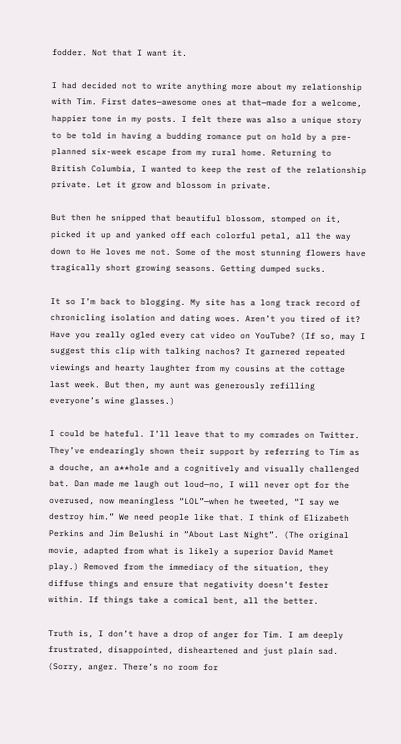fodder. Not that I want it.

I had decided not to write anything more about my relationship with Tim. First dates—awesome ones at that—made for a welcome, happier tone in my posts. I felt there was also a unique story to be told in having a budding romance put on hold by a pre-planned six-week escape from my rural home. Returning to British Columbia, I wanted to keep the rest of the relationship private. Let it grow and blossom in private.

But then he snipped that beautiful blossom, stomped on it, picked it up and yanked off each colorful petal, all the way down to He loves me not. Some of the most stunning flowers have tragically short growing seasons. Getting dumped sucks.

It so I’m back to blogging. My site has a long track record of chronicling isolation and dating woes. Aren’t you tired of it? Have you really ogled every cat video on YouTube? (If so, may I suggest this clip with talking nachos? It garnered repeated viewings and hearty laughter from my cousins at the cottage last week. But then, my aunt was generously refilling everyone’s wine glasses.)

I could be hateful. I’ll leave that to my comrades on Twitter. They’ve endearingly shown their support by referring to Tim as a douche, an a**hole and a cognitively and visually challenged bat. Dan made me laugh out loud—no, I will never opt for the overused, now meaningless “LOL”—when he tweeted, “I say we destroy him.” We need people like that. I think of Elizabeth Perkins and Jim Belushi in “About Last Night”. (The original movie, adapted from what is likely a superior David Mamet play.) Removed from the immediacy of the situation, they diffuse things and ensure that negativity doesn’t fester within. If things take a comical bent, all the better.

Truth is, I don’t have a drop of anger for Tim. I am deeply frustrated, disappointed, disheartened and just plain sad. (Sorry, anger. There’s no room for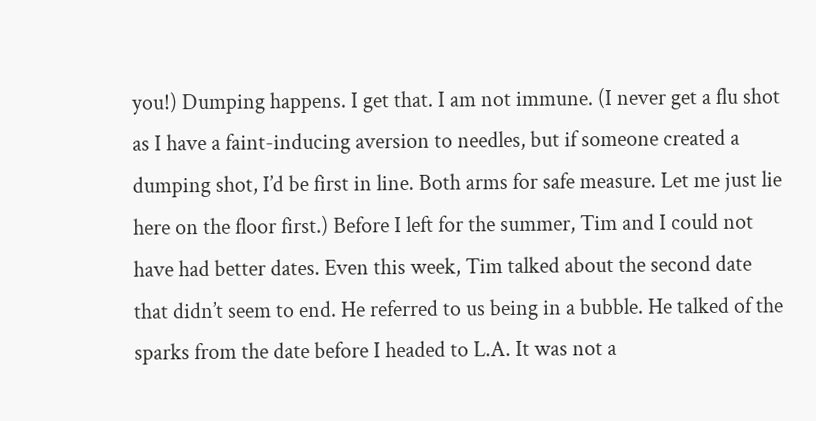you!) Dumping happens. I get that. I am not immune. (I never get a flu shot as I have a faint-inducing aversion to needles, but if someone created a dumping shot, I’d be first in line. Both arms for safe measure. Let me just lie here on the floor first.) Before I left for the summer, Tim and I could not have had better dates. Even this week, Tim talked about the second date that didn’t seem to end. He referred to us being in a bubble. He talked of the sparks from the date before I headed to L.A. It was not a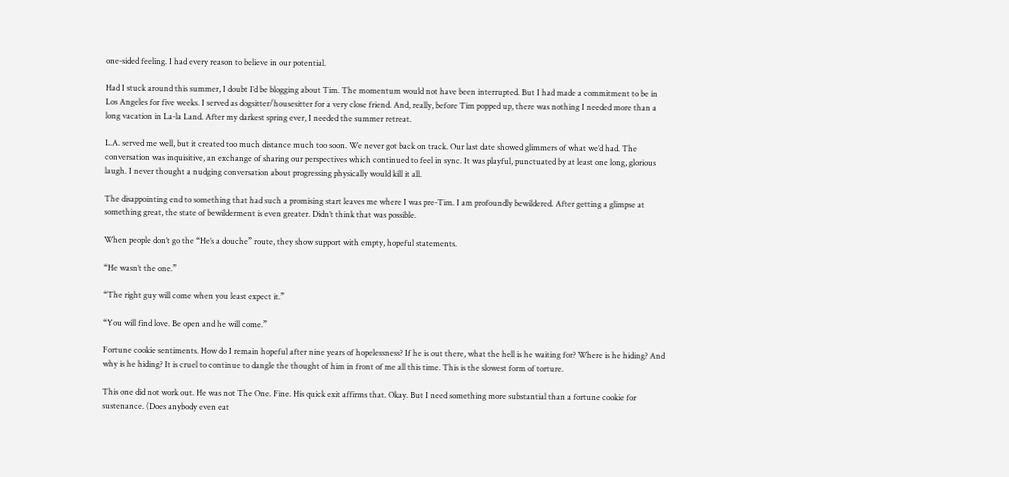one-sided feeling. I had every reason to believe in our potential.

Had I stuck around this summer, I doubt I’d be blogging about Tim. The momentum would not have been interrupted. But I had made a commitment to be in Los Angeles for five weeks. I served as dogsitter/housesitter for a very close friend. And, really, before Tim popped up, there was nothing I needed more than a long vacation in La-la Land. After my darkest spring ever, I needed the summer retreat.

L.A. served me well, but it created too much distance much too soon. We never got back on track. Our last date showed glimmers of what we’d had. The conversation was inquisitive, an exchange of sharing our perspectives which continued to feel in sync. It was playful, punctuated by at least one long, glorious laugh. I never thought a nudging conversation about progressing physically would kill it all.

The disappointing end to something that had such a promising start leaves me where I was pre-Tim. I am profoundly bewildered. After getting a glimpse at something great, the state of bewilderment is even greater. Didn’t think that was possible.

When people don’t go the “He’s a douche” route, they show support with empty, hopeful statements.

“He wasn’t the one.”

“The right guy will come when you least expect it.”

“You will find love. Be open and he will come.”

Fortune cookie sentiments. How do I remain hopeful after nine years of hopelessness? If he is out there, what the hell is he waiting for? Where is he hiding? And why is he hiding? It is cruel to continue to dangle the thought of him in front of me all this time. This is the slowest form of torture.

This one did not work out. He was not The One. Fine. His quick exit affirms that. Okay. But I need something more substantial than a fortune cookie for sustenance. (Does anybody even eat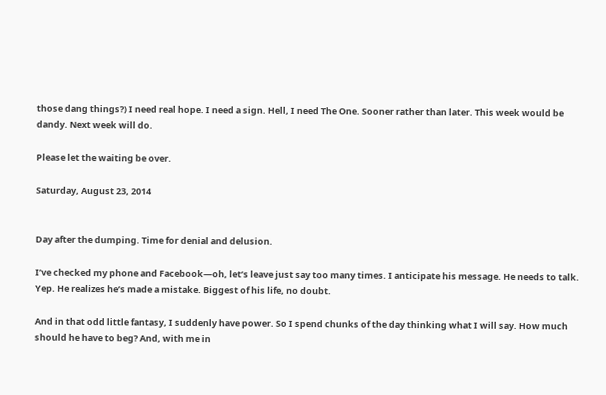those dang things?) I need real hope. I need a sign. Hell, I need The One. Sooner rather than later. This week would be dandy. Next week will do.

Please let the waiting be over.

Saturday, August 23, 2014


Day after the dumping. Time for denial and delusion.

I’ve checked my phone and Facebook—oh, let’s leave just say too many times. I anticipate his message. He needs to talk. Yep. He realizes he’s made a mistake. Biggest of his life, no doubt.

And in that odd little fantasy, I suddenly have power. So I spend chunks of the day thinking what I will say. How much should he have to beg? And, with me in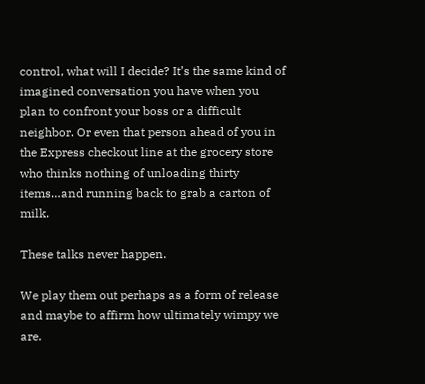control, what will I decide? It’s the same kind of imagined conversation you have when you plan to confront your boss or a difficult neighbor. Or even that person ahead of you in the Express checkout line at the grocery store who thinks nothing of unloading thirty items…and running back to grab a carton of milk.

These talks never happen.

We play them out perhaps as a form of release and maybe to affirm how ultimately wimpy we are.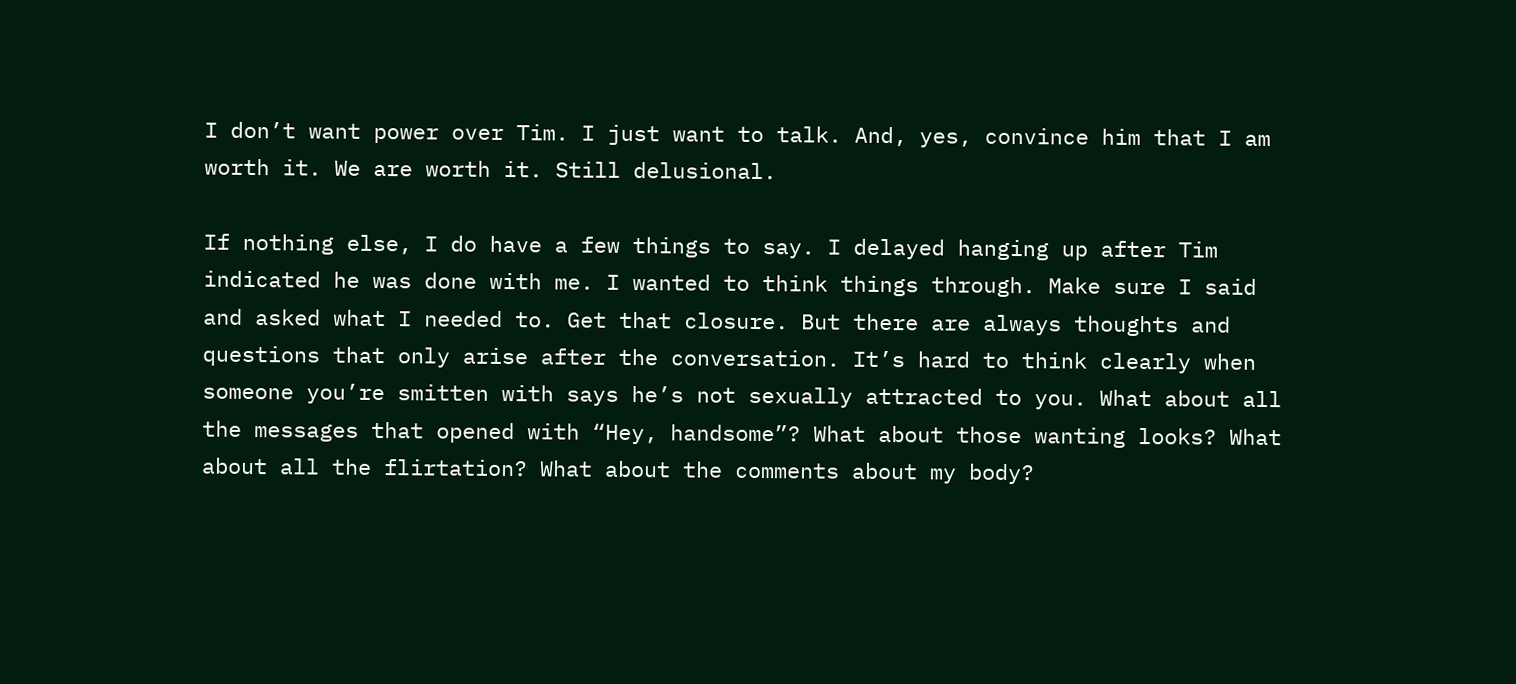I don’t want power over Tim. I just want to talk. And, yes, convince him that I am worth it. We are worth it. Still delusional.

If nothing else, I do have a few things to say. I delayed hanging up after Tim indicated he was done with me. I wanted to think things through. Make sure I said and asked what I needed to. Get that closure. But there are always thoughts and questions that only arise after the conversation. It’s hard to think clearly when someone you’re smitten with says he’s not sexually attracted to you. What about all the messages that opened with “Hey, handsome”? What about those wanting looks? What about all the flirtation? What about the comments about my body?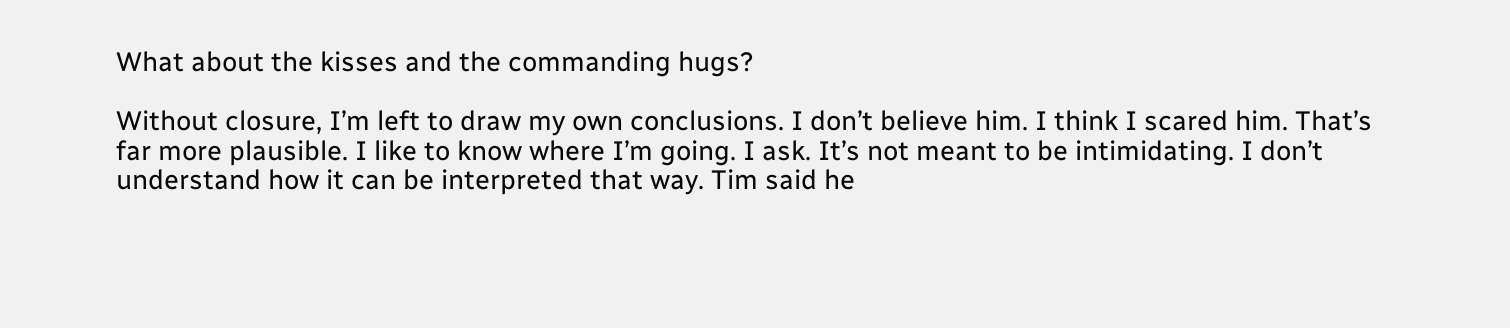What about the kisses and the commanding hugs?

Without closure, I’m left to draw my own conclusions. I don’t believe him. I think I scared him. That’s far more plausible. I like to know where I’m going. I ask. It’s not meant to be intimidating. I don’t understand how it can be interpreted that way. Tim said he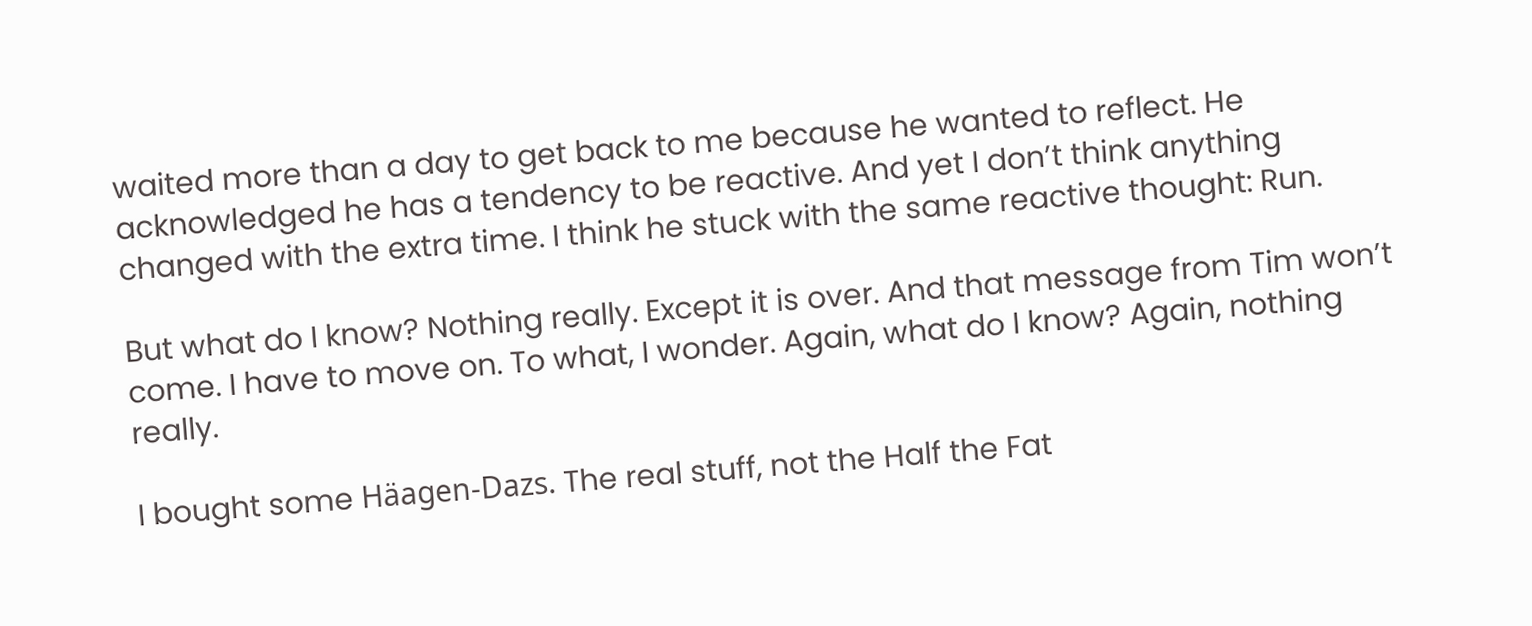waited more than a day to get back to me because he wanted to reflect. He acknowledged he has a tendency to be reactive. And yet I don’t think anything changed with the extra time. I think he stuck with the same reactive thought: Run.

But what do I know? Nothing really. Except it is over. And that message from Tim won’t come. I have to move on. To what, I wonder. Again, what do I know? Again, nothing really.

I bought some Häagen-Dazs. The real stuff, not the Half the Fat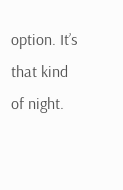option. It’s that kind of night.